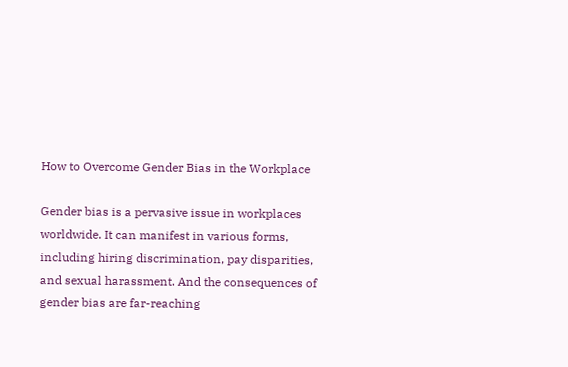How to Overcome Gender Bias in the Workplace

Gender bias is a pervasive issue in workplaces worldwide. It can manifest in various forms, including hiring discrimination, pay disparities, and sexual harassment. And the consequences of gender bias are far-reaching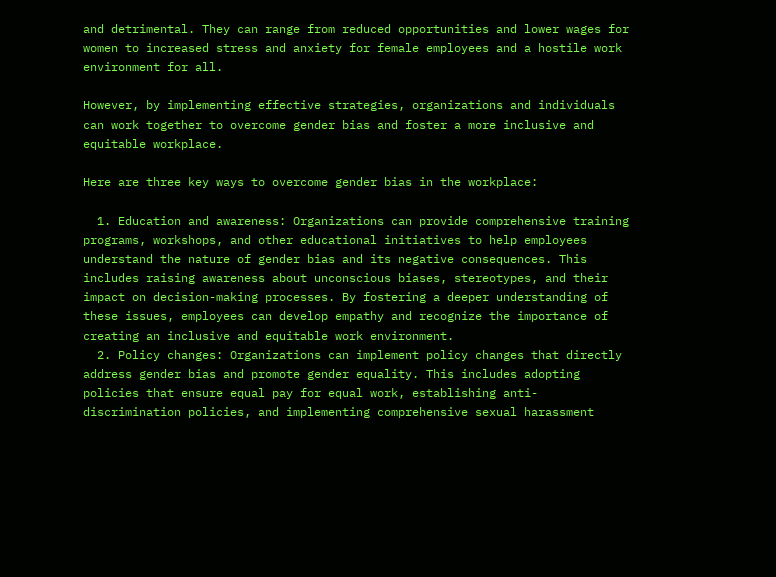and detrimental. They can range from reduced opportunities and lower wages for women to increased stress and anxiety for female employees and a hostile work environment for all.

However, by implementing effective strategies, organizations and individuals can work together to overcome gender bias and foster a more inclusive and equitable workplace.

Here are three key ways to overcome gender bias in the workplace:

  1. Education and awareness: Organizations can provide comprehensive training programs, workshops, and other educational initiatives to help employees understand the nature of gender bias and its negative consequences. This includes raising awareness about unconscious biases, stereotypes, and their impact on decision-making processes. By fostering a deeper understanding of these issues, employees can develop empathy and recognize the importance of creating an inclusive and equitable work environment.
  2. Policy changes: Organizations can implement policy changes that directly address gender bias and promote gender equality. This includes adopting policies that ensure equal pay for equal work, establishing anti-discrimination policies, and implementing comprehensive sexual harassment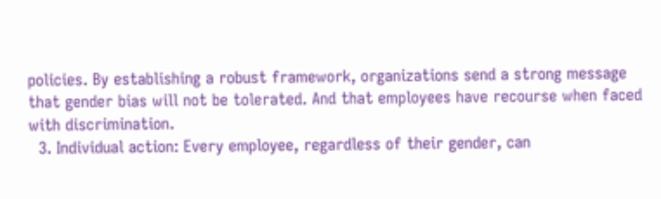policies. By establishing a robust framework, organizations send a strong message that gender bias will not be tolerated. And that employees have recourse when faced with discrimination.
  3. Individual action: Every employee, regardless of their gender, can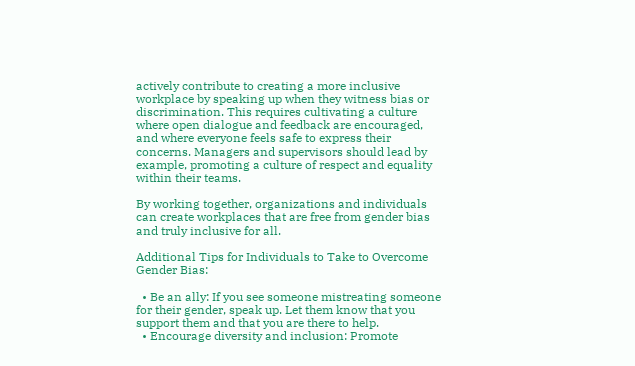actively contribute to creating a more inclusive workplace by speaking up when they witness bias or discrimination. This requires cultivating a culture where open dialogue and feedback are encouraged, and where everyone feels safe to express their concerns. Managers and supervisors should lead by example, promoting a culture of respect and equality within their teams.

By working together, organizations and individuals can create workplaces that are free from gender bias and truly inclusive for all.

Additional Tips for Individuals to Take to Overcome Gender Bias:

  • Be an ally: If you see someone mistreating someone for their gender, speak up. Let them know that you support them and that you are there to help.
  • Encourage diversity and inclusion: Promote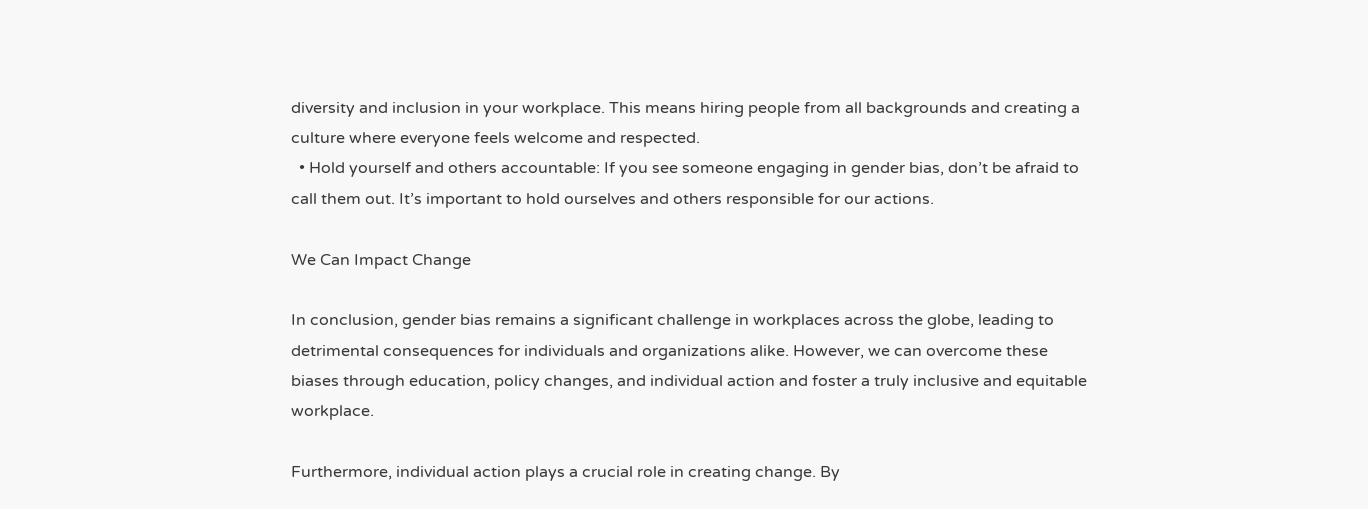diversity and inclusion in your workplace. This means hiring people from all backgrounds and creating a culture where everyone feels welcome and respected.
  • Hold yourself and others accountable: If you see someone engaging in gender bias, don’t be afraid to call them out. It’s important to hold ourselves and others responsible for our actions.

We Can Impact Change

In conclusion, gender bias remains a significant challenge in workplaces across the globe, leading to detrimental consequences for individuals and organizations alike. However, we can overcome these biases through education, policy changes, and individual action and foster a truly inclusive and equitable workplace.

Furthermore, individual action plays a crucial role in creating change. By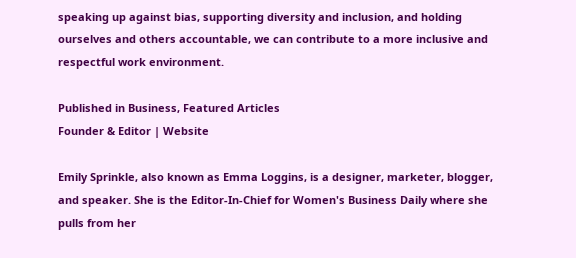speaking up against bias, supporting diversity and inclusion, and holding ourselves and others accountable, we can contribute to a more inclusive and respectful work environment.

Published in Business, Featured Articles
Founder & Editor | Website

Emily Sprinkle, also known as Emma Loggins, is a designer, marketer, blogger, and speaker. She is the Editor-In-Chief for Women's Business Daily where she pulls from her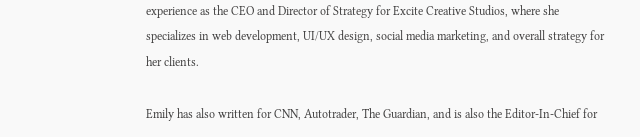experience as the CEO and Director of Strategy for Excite Creative Studios, where she specializes in web development, UI/UX design, social media marketing, and overall strategy for her clients.

Emily has also written for CNN, Autotrader, The Guardian, and is also the Editor-In-Chief for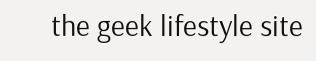the geek lifestyle site